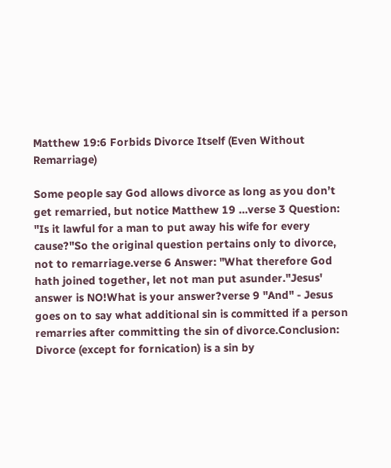Matthew 19:6 Forbids Divorce Itself (Even Without Remarriage)

Some people say God allows divorce as long as you don’t get remarried, but notice Matthew 19 …verse 3 Question: "Is it lawful for a man to put away his wife for every cause?"So the original question pertains only to divorce, not to remarriage.verse 6 Answer: "What therefore God hath joined together, let not man put asunder."Jesus' answer is NO!What is your answer?verse 9 "And" - Jesus goes on to say what additional sin is committed if a person remarries after committing the sin of divorce.Conclusion: Divorce (except for fornication) is a sin by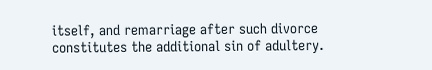itself, and remarriage after such divorce constitutes the additional sin of adultery.